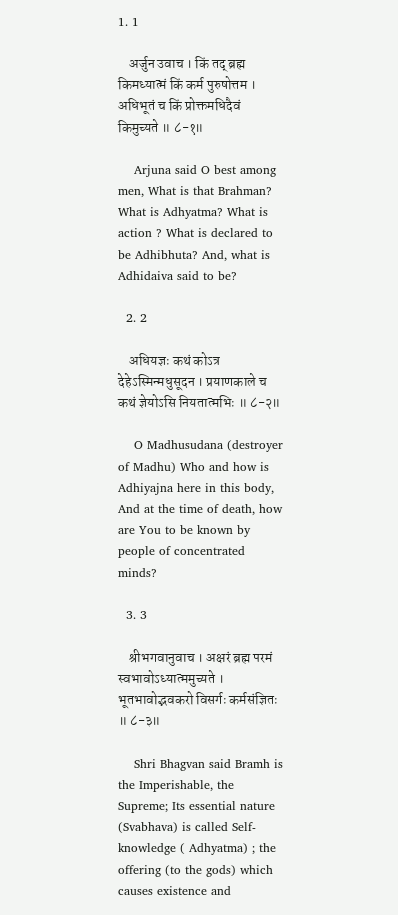1. 1

    अर्जुन उवाच । किं तद् ब्रह्म किमध्यात्मं किं कर्म पुरुषोत्तम । अधिभूतं च किं प्रोक्तमधिदैवं किमुच्यते ॥ ८-१॥

    Arjuna said O best among men, What is that Brahman? What is Adhyatma? What is action ? What is declared to be Adhibhuta? And, what is Adhidaiva said to be?

  2. 2

    अधियज्ञः कथं कोऽत्र देहेऽस्मिन्मधुसूदन । प्रयाणकाले च कथं ज्ञेयोऽसि नियतात्मभिः ॥ ८-२॥

    O Madhusudana (destroyer of Madhu) Who and how is Adhiyajna here in this body, And at the time of death, how are You to be known by people of concentrated minds?

  3. 3

    श्रीभगवानुवाच । अक्षरं ब्रह्म परमं स्वभावोऽध्यात्ममुच्यते । भूतभावोद्भवकरो विसर्गः कर्मसंज्ञितः ॥ ८-३॥

    Shri Bhagvan said Bramh is the Imperishable, the Supreme; Its essential nature (Svabhava) is called Self-knowledge ( Adhyatma) ; the offering (to the gods) which causes existence and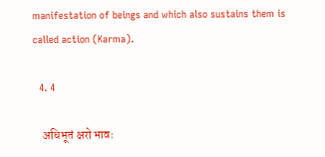manifestation of beings and which also sustains them is called action (Karma).

  4. 4

    अधिभूतं क्षरो भावः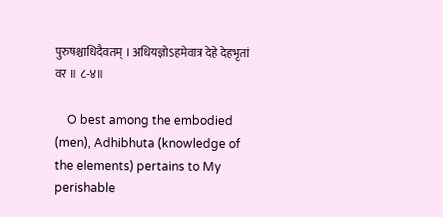पुरुषश्चाधिदैवतम् । अधियज्ञोऽहमेवात्र देहे देहभृतां वर ॥ ८-४॥

    O best among the embodied (men), Adhibhuta (knowledge of the elements) pertains to My perishable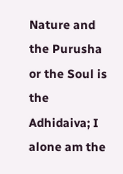Nature and the Purusha or the Soul is the Adhidaiva; I alone am the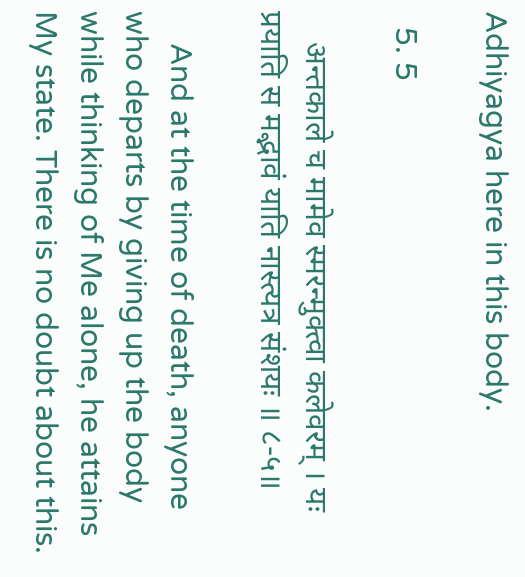Adhiyagya here in this body.

  5. 5

    अन्तकाले च मामेव स्मरन्मुक्त्वा कलेवरम् । यः प्रयाति स मद्भावं याति नास्त्यत्र संशयः ॥ ८-५॥

    And at the time of death, anyone who departs by giving up the body while thinking of Me alone, he attains My state. There is no doubt about this.